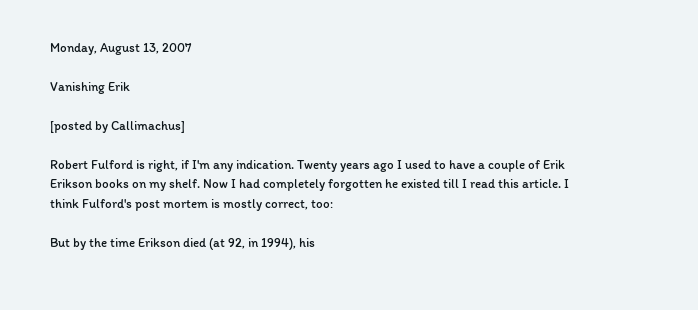Monday, August 13, 2007

Vanishing Erik

[posted by Callimachus]

Robert Fulford is right, if I'm any indication. Twenty years ago I used to have a couple of Erik Erikson books on my shelf. Now I had completely forgotten he existed till I read this article. I think Fulford's post mortem is mostly correct, too:

But by the time Erikson died (at 92, in 1994), his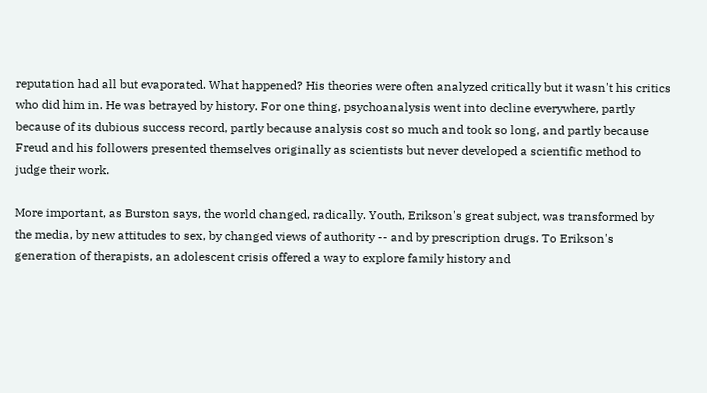reputation had all but evaporated. What happened? His theories were often analyzed critically but it wasn't his critics who did him in. He was betrayed by history. For one thing, psychoanalysis went into decline everywhere, partly because of its dubious success record, partly because analysis cost so much and took so long, and partly because Freud and his followers presented themselves originally as scientists but never developed a scientific method to judge their work.

More important, as Burston says, the world changed, radically. Youth, Erikson's great subject, was transformed by the media, by new attitudes to sex, by changed views of authority -- and by prescription drugs. To Erikson's generation of therapists, an adolescent crisis offered a way to explore family history and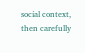social context, then carefully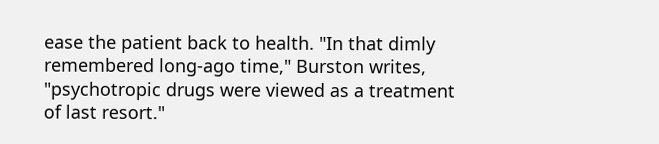ease the patient back to health. "In that dimly remembered long-ago time," Burston writes, "psychotropic drugs were viewed as a treatment of last resort."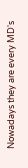Nowadays they are every MD's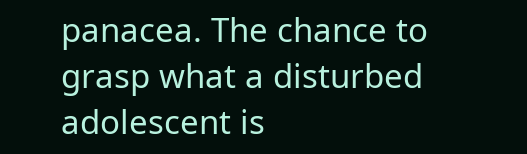panacea. The chance to grasp what a disturbed adolescent is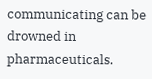communicating can be drowned in pharmaceuticals.